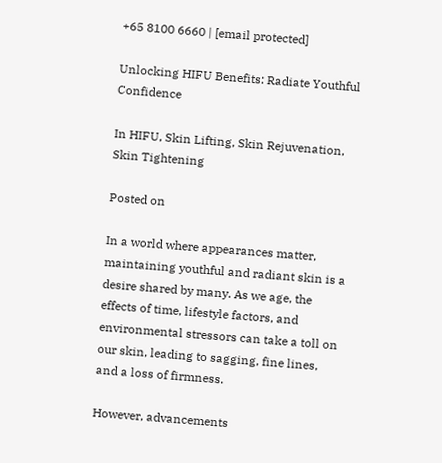+65 8100 6660 | [email protected]

Unlocking HIFU Benefits: Radiate Youthful Confidence

In HIFU, Skin Lifting, Skin Rejuvenation, Skin Tightening

Posted on

In a world where appearances matter, maintaining youthful and radiant skin is a desire shared by many. As we age, the effects of time, lifestyle factors, and environmental stressors can take a toll on our skin, leading to sagging, fine lines, and a loss of firmness.

However, advancements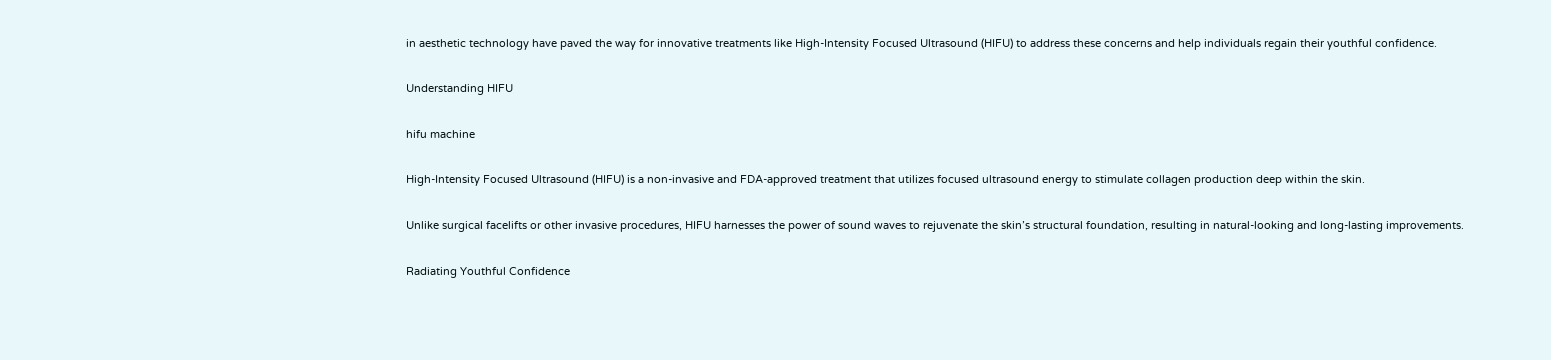in aesthetic technology have paved the way for innovative treatments like High-Intensity Focused Ultrasound (HIFU) to address these concerns and help individuals regain their youthful confidence.

Understanding HIFU

hifu machine

High-Intensity Focused Ultrasound (HIFU) is a non-invasive and FDA-approved treatment that utilizes focused ultrasound energy to stimulate collagen production deep within the skin.

Unlike surgical facelifts or other invasive procedures, HIFU harnesses the power of sound waves to rejuvenate the skin’s structural foundation, resulting in natural-looking and long-lasting improvements.

Radiating Youthful Confidence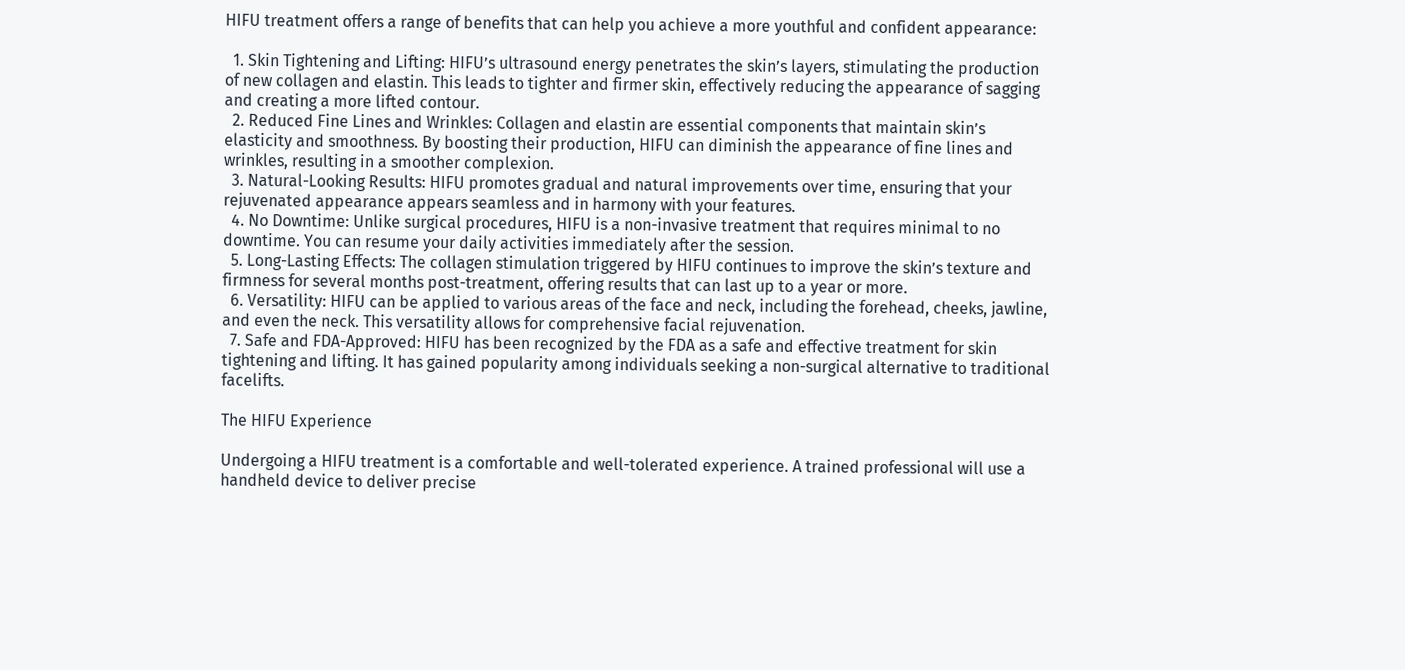HIFU treatment offers a range of benefits that can help you achieve a more youthful and confident appearance:

  1. Skin Tightening and Lifting: HIFU’s ultrasound energy penetrates the skin’s layers, stimulating the production of new collagen and elastin. This leads to tighter and firmer skin, effectively reducing the appearance of sagging and creating a more lifted contour.
  2. Reduced Fine Lines and Wrinkles: Collagen and elastin are essential components that maintain skin’s elasticity and smoothness. By boosting their production, HIFU can diminish the appearance of fine lines and wrinkles, resulting in a smoother complexion.
  3. Natural-Looking Results: HIFU promotes gradual and natural improvements over time, ensuring that your rejuvenated appearance appears seamless and in harmony with your features.
  4. No Downtime: Unlike surgical procedures, HIFU is a non-invasive treatment that requires minimal to no downtime. You can resume your daily activities immediately after the session.
  5. Long-Lasting Effects: The collagen stimulation triggered by HIFU continues to improve the skin’s texture and firmness for several months post-treatment, offering results that can last up to a year or more.
  6. Versatility: HIFU can be applied to various areas of the face and neck, including the forehead, cheeks, jawline, and even the neck. This versatility allows for comprehensive facial rejuvenation.
  7. Safe and FDA-Approved: HIFU has been recognized by the FDA as a safe and effective treatment for skin tightening and lifting. It has gained popularity among individuals seeking a non-surgical alternative to traditional facelifts.

The HIFU Experience

Undergoing a HIFU treatment is a comfortable and well-tolerated experience. A trained professional will use a handheld device to deliver precise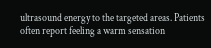ultrasound energy to the targeted areas. Patients often report feeling a warm sensation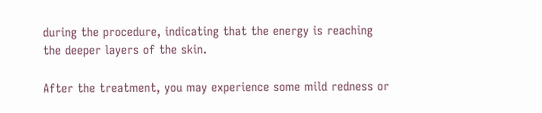during the procedure, indicating that the energy is reaching the deeper layers of the skin.

After the treatment, you may experience some mild redness or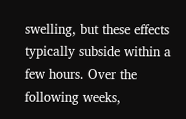swelling, but these effects typically subside within a few hours. Over the following weeks,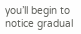you’ll begin to notice gradual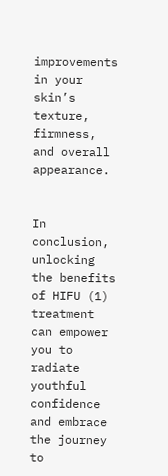improvements in your skin’s texture, firmness, and overall appearance.


In conclusion, unlocking the benefits of HIFU (1) treatment can empower you to radiate youthful confidence and embrace the journey to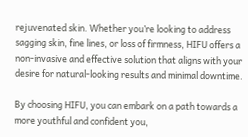rejuvenated skin. Whether you’re looking to address sagging skin, fine lines, or loss of firmness, HIFU offers a non-invasive and effective solution that aligns with your desire for natural-looking results and minimal downtime.

By choosing HIFU, you can embark on a path towards a more youthful and confident you,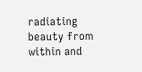radiating beauty from within and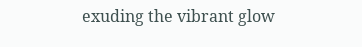exuding the vibrant glow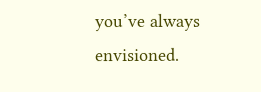you’ve always envisioned.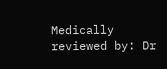Medically reviewed by: Dr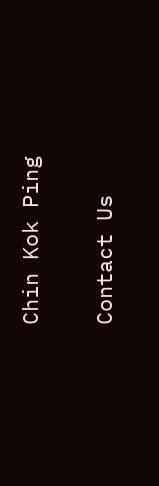Chin Kok Ping

Contact Us